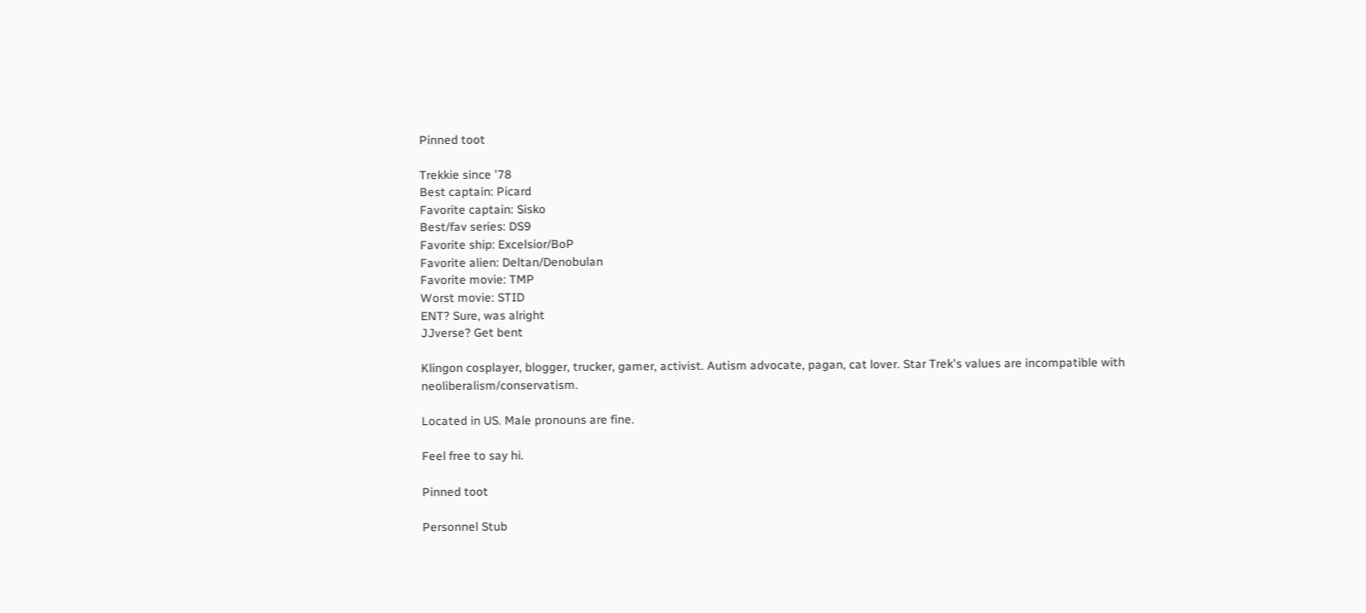Pinned toot

Trekkie since '78
Best captain: Picard
Favorite captain: Sisko
Best/fav series: DS9
Favorite ship: Excelsior/BoP
Favorite alien: Deltan/Denobulan
Favorite movie: TMP
Worst movie: STID
ENT? Sure, was alright
JJverse? Get bent

Klingon cosplayer, blogger, trucker, gamer, activist. Autism advocate, pagan, cat lover. Star Trek's values are incompatible with neoliberalism/conservatism.

Located in US. Male pronouns are fine.

Feel free to say hi.

Pinned toot

Personnel Stub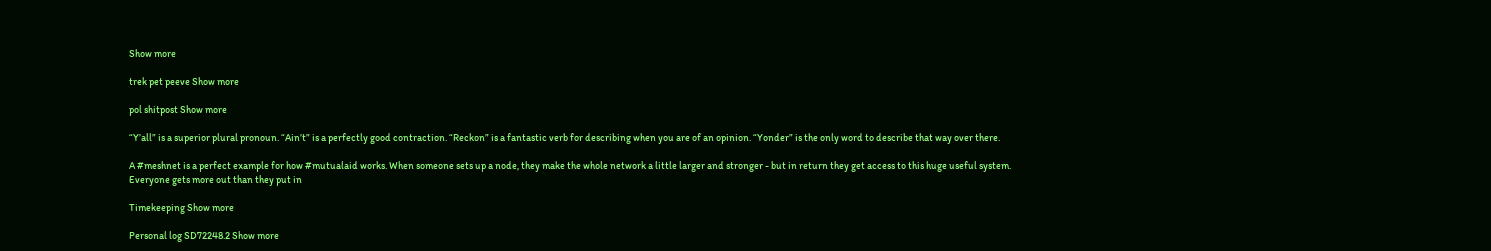Show more

trek pet peeve Show more

pol shitpost Show more

“Y’all” is a superior plural pronoun. “Ain’t” is a perfectly good contraction. “Reckon” is a fantastic verb for describing when you are of an opinion. “Yonder” is the only word to describe that way over there.

A #meshnet is a perfect example for how #mutualaid works. When someone sets up a node, they make the whole network a little larger and stronger - but in return they get access to this huge useful system. Everyone gets more out than they put in

Timekeeping Show more

Personal log SD72248.2 Show more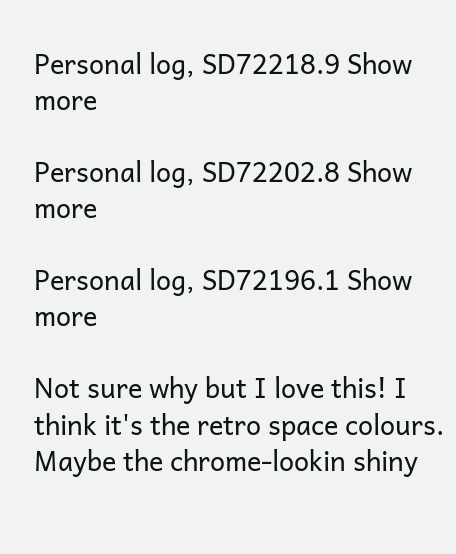Personal log, SD72218.9 Show more

Personal log, SD72202.8 Show more

Personal log, SD72196.1 Show more

Not sure why but I love this! I think it's the retro space colours. Maybe the chrome-lookin shiny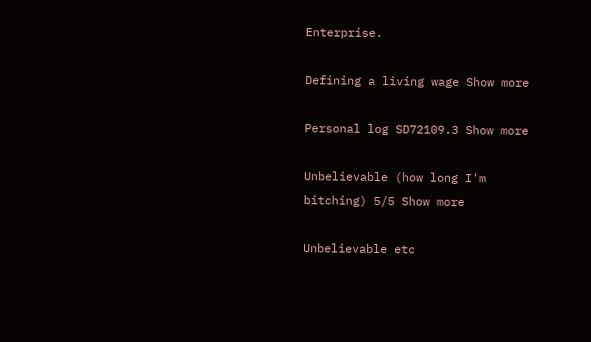Enterprise.

Defining a living wage Show more

Personal log SD72109.3 Show more

Unbelievable (how long I'm bitching) 5/5 Show more

Unbelievable etc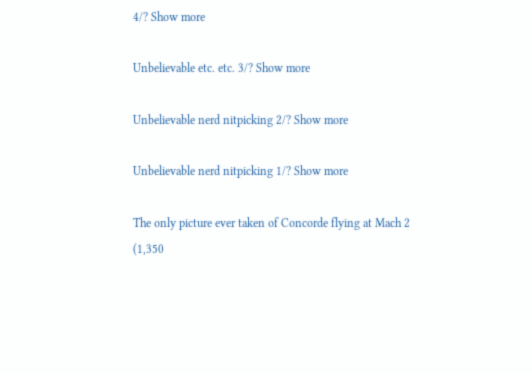4/? Show more

Unbelievable etc. etc. 3/? Show more

Unbelievable nerd nitpicking 2/? Show more

Unbelievable nerd nitpicking 1/? Show more

The only picture ever taken of Concorde flying at Mach 2 (1,350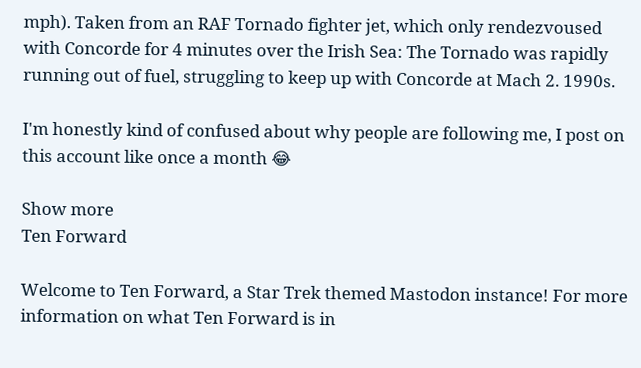mph). Taken from an RAF Tornado fighter jet, which only rendezvoused with Concorde for 4 minutes over the Irish Sea: The Tornado was rapidly running out of fuel, struggling to keep up with Concorde at Mach 2. 1990s.

I'm honestly kind of confused about why people are following me, I post on this account like once a month 😂

Show more
Ten Forward

Welcome to Ten Forward, a Star Trek themed Mastodon instance! For more information on what Ten Forward is in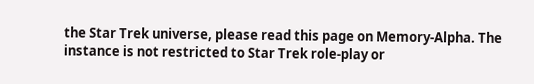the Star Trek universe, please read this page on Memory-Alpha. The instance is not restricted to Star Trek role-play or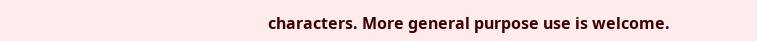characters. More general purpose use is welcome.